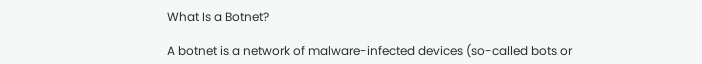What Is a Botnet?

A botnet is a network of malware-infected devices (so-called bots or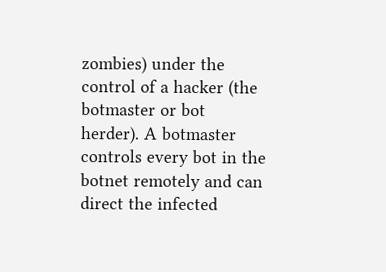zombies) under the control of a hacker (the botmaster or bot herder). A botmaster controls every bot in the botnet remotely and can direct the infected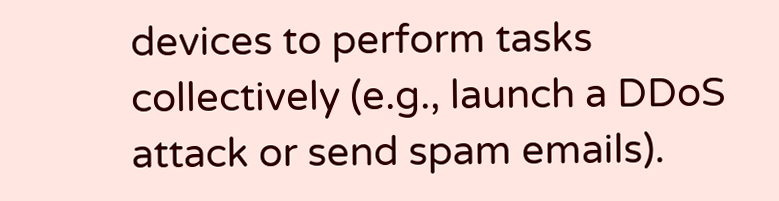devices to perform tasks collectively (e.g., launch a DDoS attack or send spam emails).